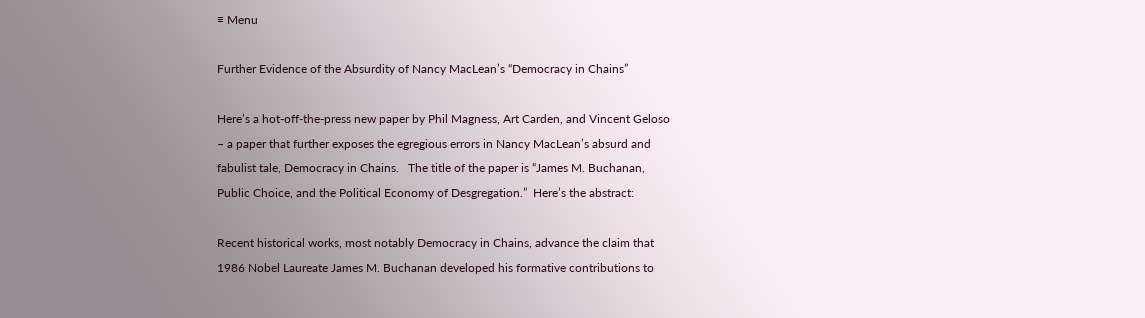≡ Menu

Further Evidence of the Absurdity of Nancy MacLean’s “Democracy in Chains”

Here’s a hot-off-the-press new paper by Phil Magness, Art Carden, and Vincent Geloso – a paper that further exposes the egregious errors in Nancy MacLean’s absurd and fabulist tale, Democracy in Chains.   The title of the paper is “James M. Buchanan, Public Choice, and the Political Economy of Desgregation.”  Here’s the abstract:

Recent historical works, most notably Democracy in Chains, advance the claim that 1986 Nobel Laureate James M. Buchanan developed his formative contributions to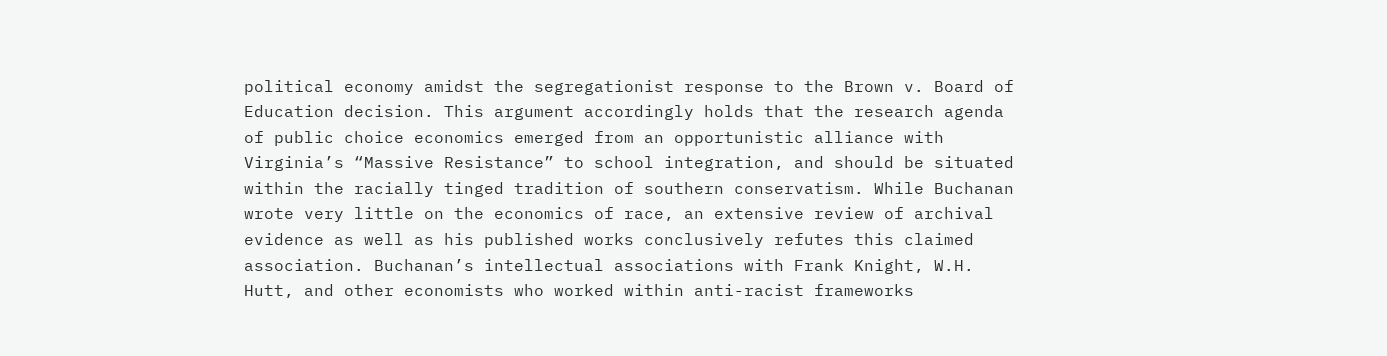political economy amidst the segregationist response to the Brown v. Board of Education decision. This argument accordingly holds that the research agenda of public choice economics emerged from an opportunistic alliance with Virginia’s “Massive Resistance” to school integration, and should be situated within the racially tinged tradition of southern conservatism. While Buchanan wrote very little on the economics of race, an extensive review of archival evidence as well as his published works conclusively refutes this claimed association. Buchanan’s intellectual associations with Frank Knight, W.H. Hutt, and other economists who worked within anti-racist frameworks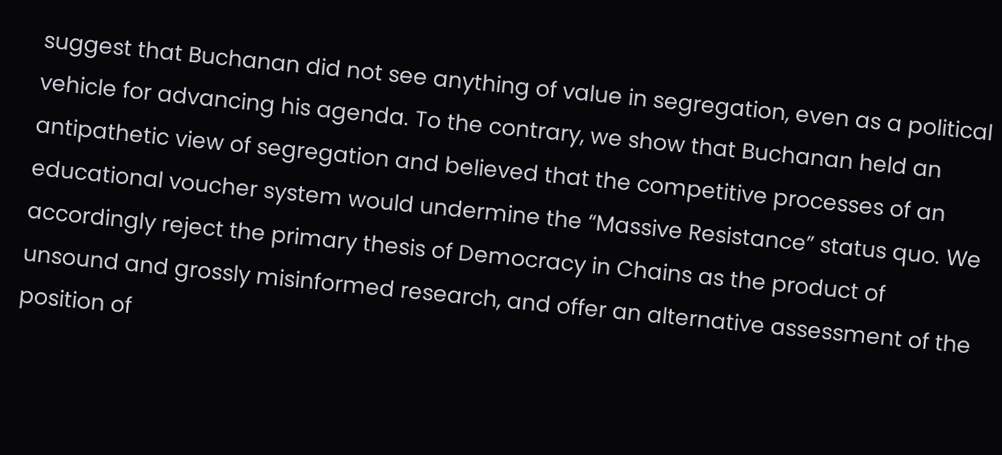suggest that Buchanan did not see anything of value in segregation, even as a political vehicle for advancing his agenda. To the contrary, we show that Buchanan held an antipathetic view of segregation and believed that the competitive processes of an educational voucher system would undermine the “Massive Resistance” status quo. We accordingly reject the primary thesis of Democracy in Chains as the product of unsound and grossly misinformed research, and offer an alternative assessment of the position of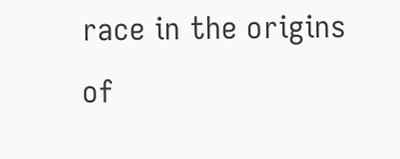race in the origins of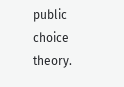public choice theory.